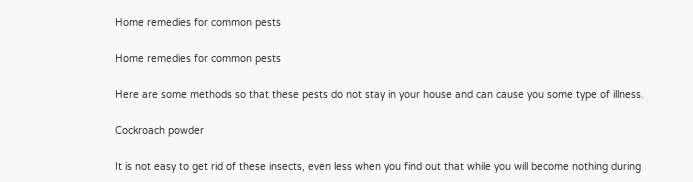Home remedies for common pests

Home remedies for common pests

Here are some methods so that these pests do not stay in your house and can cause you some type of illness.

Cockroach powder

It is not easy to get rid of these insects, even less when you find out that while you will become nothing during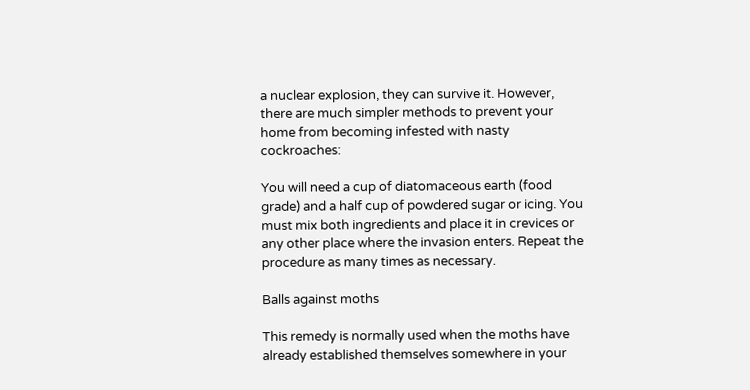a nuclear explosion, they can survive it. However, there are much simpler methods to prevent your home from becoming infested with nasty cockroaches:

You will need a cup of diatomaceous earth (food grade) and a half cup of powdered sugar or icing. You must mix both ingredients and place it in crevices or any other place where the invasion enters. Repeat the procedure as many times as necessary.

Balls against moths

This remedy is normally used when the moths have already established themselves somewhere in your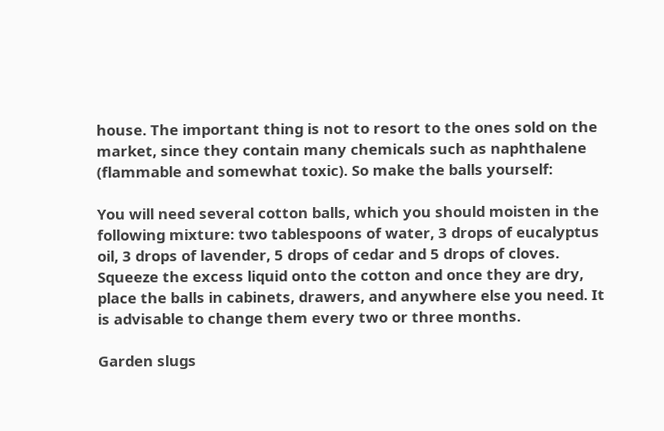house. The important thing is not to resort to the ones sold on the market, since they contain many chemicals such as naphthalene (flammable and somewhat toxic). So make the balls yourself:

You will need several cotton balls, which you should moisten in the following mixture: two tablespoons of water, 3 drops of eucalyptus oil, 3 drops of lavender, 5 drops of cedar and 5 drops of cloves. Squeeze the excess liquid onto the cotton and once they are dry, place the balls in cabinets, drawers, and anywhere else you need. It is advisable to change them every two or three months.

Garden slugs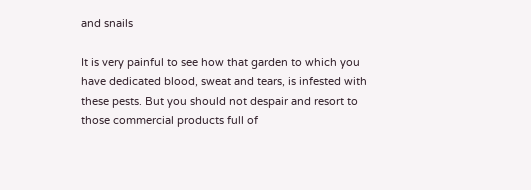and snails

It is very painful to see how that garden to which you have dedicated blood, sweat and tears, is infested with these pests. But you should not despair and resort to those commercial products full of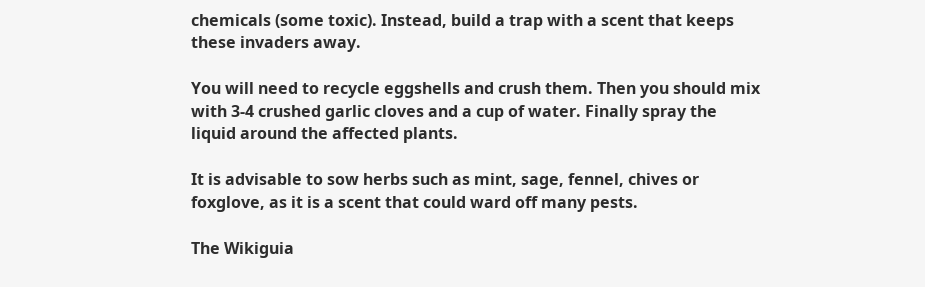chemicals (some toxic). Instead, build a trap with a scent that keeps these invaders away.

You will need to recycle eggshells and crush them. Then you should mix with 3-4 crushed garlic cloves and a cup of water. Finally spray the liquid around the affected plants.

It is advisable to sow herbs such as mint, sage, fennel, chives or foxglove, as it is a scent that could ward off many pests.

The Wikiguia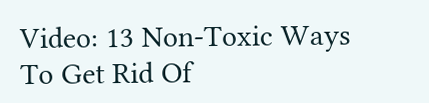Video: 13 Non-Toxic Ways To Get Rid Of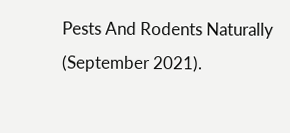Pests And Rodents Naturally (September 2021).